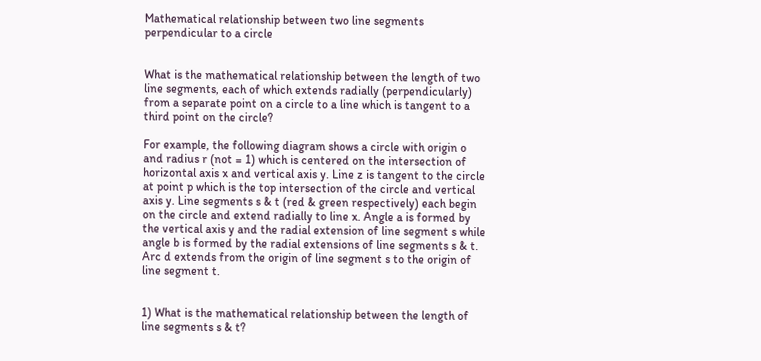Mathematical relationship between two line segments perpendicular to a circle


What is the mathematical relationship between the length of two line segments, each of which extends radially (perpendicularly) from a separate point on a circle to a line which is tangent to a third point on the circle?

For example, the following diagram shows a circle with origin o and radius r (not = 1) which is centered on the intersection of horizontal axis x and vertical axis y. Line z is tangent to the circle at point p which is the top intersection of the circle and vertical axis y. Line segments s & t (red & green respectively) each begin on the circle and extend radially to line x. Angle a is formed by the vertical axis y and the radial extension of line segment s while angle b is formed by the radial extensions of line segments s & t. Arc d extends from the origin of line segment s to the origin of line segment t.


1) What is the mathematical relationship between the length of line segments s & t?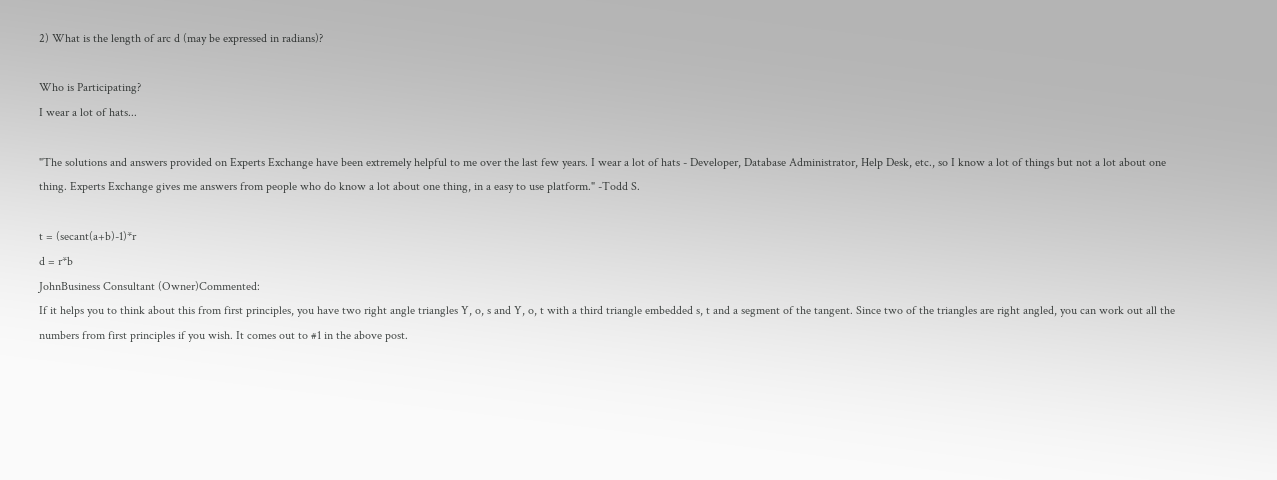2) What is the length of arc d (may be expressed in radians)?

Who is Participating?
I wear a lot of hats...

"The solutions and answers provided on Experts Exchange have been extremely helpful to me over the last few years. I wear a lot of hats - Developer, Database Administrator, Help Desk, etc., so I know a lot of things but not a lot about one thing. Experts Exchange gives me answers from people who do know a lot about one thing, in a easy to use platform." -Todd S.

t = (secant(a+b)-1)*r
d = r*b
JohnBusiness Consultant (Owner)Commented:
If it helps you to think about this from first principles, you have two right angle triangles Y, o, s and Y, o, t with a third triangle embedded s, t and a segment of the tangent. Since two of the triangles are right angled, you can work out all the numbers from first principles if you wish. It comes out to #1 in the above post.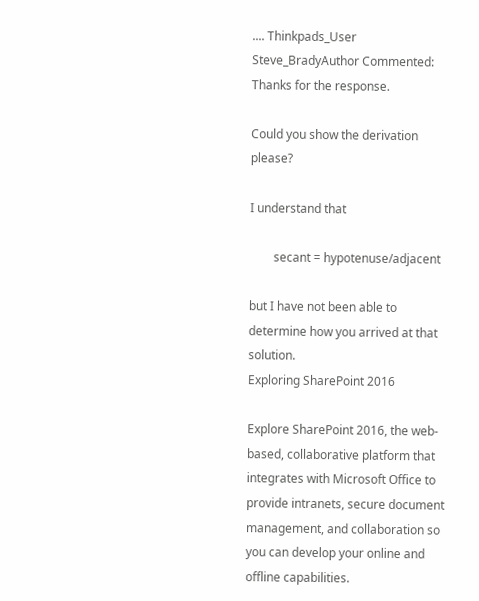.... Thinkpads_User
Steve_BradyAuthor Commented:
Thanks for the response.

Could you show the derivation please?

I understand that

        secant = hypotenuse/adjacent

but I have not been able to determine how you arrived at that solution.
Exploring SharePoint 2016

Explore SharePoint 2016, the web-based, collaborative platform that integrates with Microsoft Office to provide intranets, secure document management, and collaboration so you can develop your online and offline capabilities.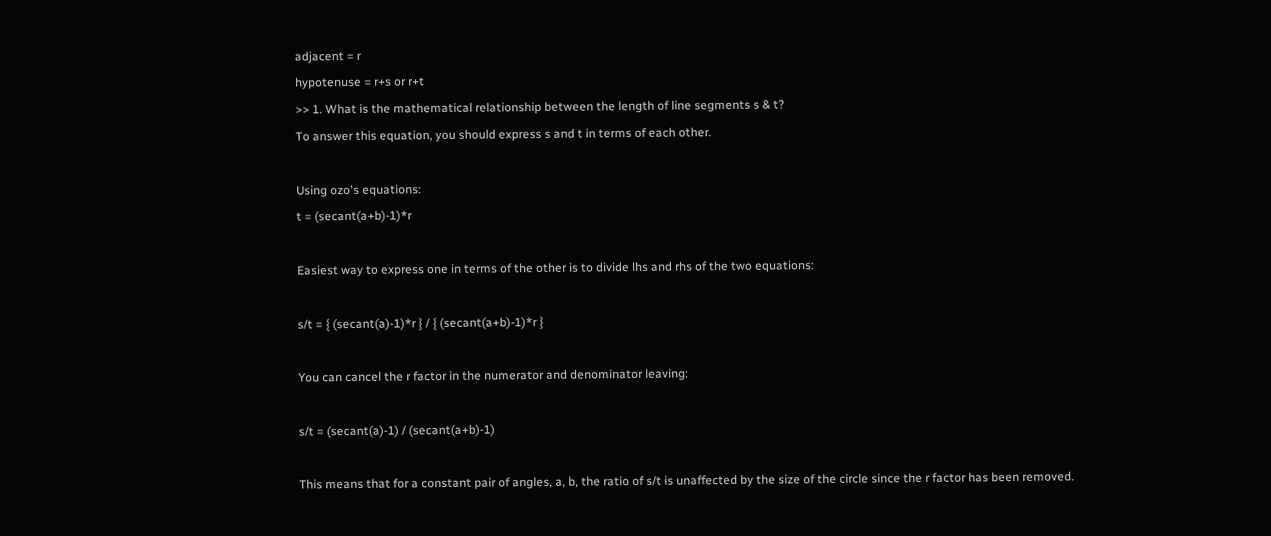adjacent = r
hypotenuse = r+s or r+t
>> 1. What is the mathematical relationship between the length of line segments s & t?
To answer this equation, you should express s and t in terms of each other.

Using ozo's equations:
t = (secant(a+b)-1)*r

Easiest way to express one in terms of the other is to divide lhs and rhs of the two equations:

s/t = { (secant(a)-1)*r } / { (secant(a+b)-1)*r }

You can cancel the r factor in the numerator and denominator leaving:

s/t = (secant(a)-1) / (secant(a+b)-1)

This means that for a constant pair of angles, a, b, the ratio of s/t is unaffected by the size of the circle since the r factor has been removed.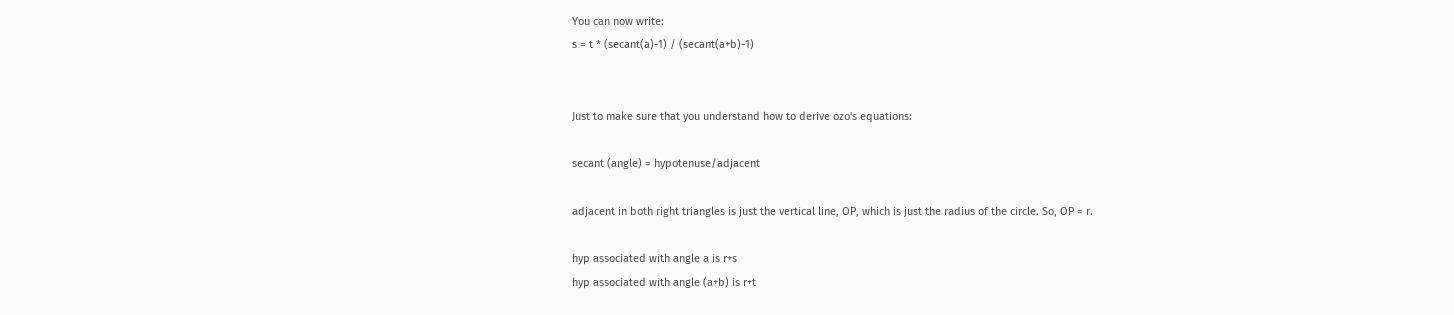You can now write:
s = t * (secant(a)-1) / (secant(a+b)-1)


Just to make sure that you understand how to derive ozo's equations:

secant (angle) = hypotenuse/adjacent

adjacent in both right triangles is just the vertical line, OP, which is just the radius of the circle. So, OP = r.

hyp associated with angle a is r+s
hyp associated with angle (a+b) is r+t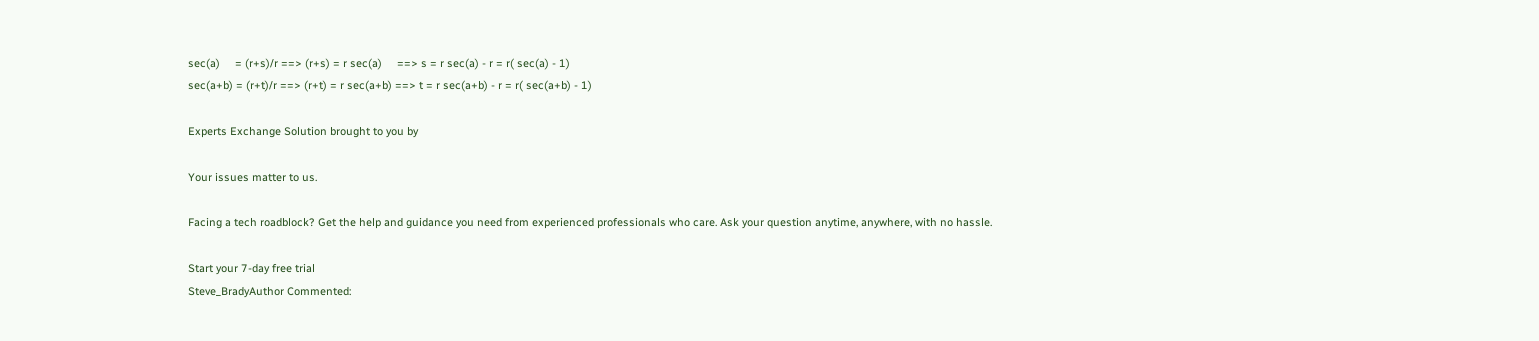sec(a)     = (r+s)/r ==> (r+s) = r sec(a)     ==> s = r sec(a) - r = r( sec(a) - 1)
sec(a+b) = (r+t)/r ==> (r+t) = r sec(a+b) ==> t = r sec(a+b) - r = r( sec(a+b) - 1)

Experts Exchange Solution brought to you by

Your issues matter to us.

Facing a tech roadblock? Get the help and guidance you need from experienced professionals who care. Ask your question anytime, anywhere, with no hassle.

Start your 7-day free trial
Steve_BradyAuthor Commented: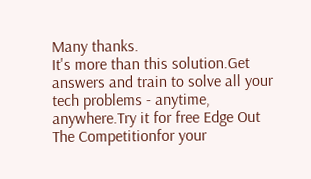Many thanks.
It's more than this solution.Get answers and train to solve all your tech problems - anytime, anywhere.Try it for free Edge Out The Competitionfor your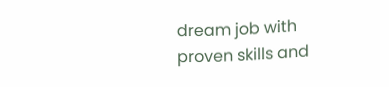dream job with proven skills and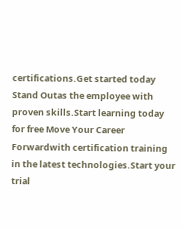certifications.Get started today Stand Outas the employee with proven skills.Start learning today for free Move Your Career Forwardwith certification training in the latest technologies.Start your trial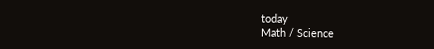today
Math / Science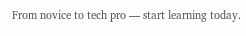From novice to tech pro — start learning today.